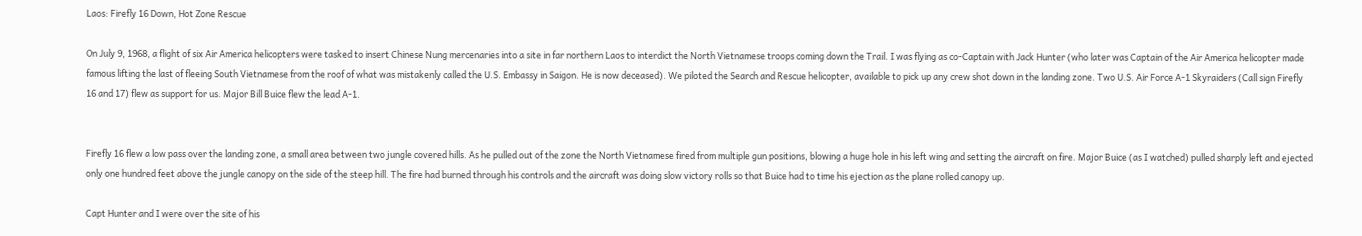Laos: Firefly 16 Down, Hot Zone Rescue

On July 9, 1968, a flight of six Air America helicopters were tasked to insert Chinese Nung mercenaries into a site in far northern Laos to interdict the North Vietnamese troops coming down the Trail. I was flying as co-Captain with Jack Hunter (who later was Captain of the Air America helicopter made famous lifting the last of fleeing South Vietnamese from the roof of what was mistakenly called the U.S. Embassy in Saigon. He is now deceased). We piloted the Search and Rescue helicopter, available to pick up any crew shot down in the landing zone. Two U.S. Air Force A-1 Skyraiders (Call sign Firefly 16 and 17) flew as support for us. Major Bill Buice flew the lead A-1.


Firefly 16 flew a low pass over the landing zone, a small area between two jungle covered hills. As he pulled out of the zone the North Vietnamese fired from multiple gun positions, blowing a huge hole in his left wing and setting the aircraft on fire. Major Buice (as I watched) pulled sharply left and ejected only one hundred feet above the jungle canopy on the side of the steep hill. The fire had burned through his controls and the aircraft was doing slow victory rolls so that Buice had to time his ejection as the plane rolled canopy up.

Capt Hunter and I were over the site of his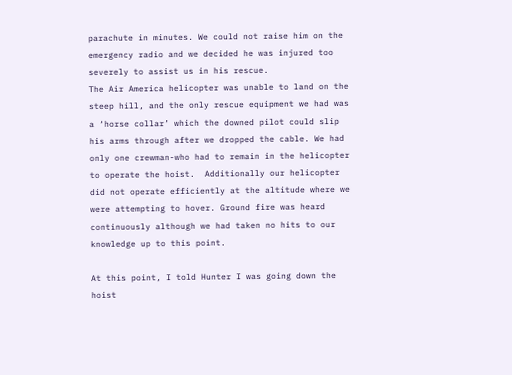parachute in minutes. We could not raise him on the emergency radio and we decided he was injured too severely to assist us in his rescue.
The Air America helicopter was unable to land on the steep hill, and the only rescue equipment we had was a ‘horse collar’ which the downed pilot could slip his arms through after we dropped the cable. We had only one crewman-who had to remain in the helicopter to operate the hoist.  Additionally our helicopter did not operate efficiently at the altitude where we were attempting to hover. Ground fire was heard continuously although we had taken no hits to our knowledge up to this point.

At this point, I told Hunter I was going down the hoist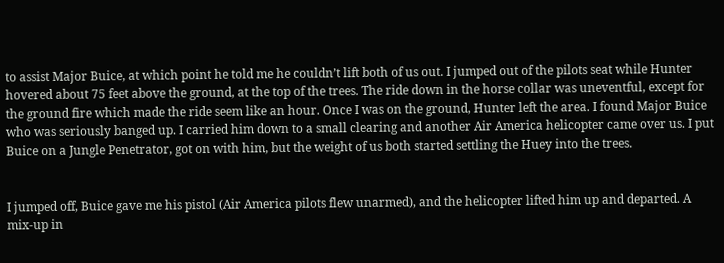to assist Major Buice, at which point he told me he couldn’t lift both of us out. I jumped out of the pilots seat while Hunter hovered about 75 feet above the ground, at the top of the trees. The ride down in the horse collar was uneventful, except for the ground fire which made the ride seem like an hour. Once I was on the ground, Hunter left the area. I found Major Buice who was seriously banged up. I carried him down to a small clearing and another Air America helicopter came over us. I put Buice on a Jungle Penetrator, got on with him, but the weight of us both started settling the Huey into the trees.


I jumped off, Buice gave me his pistol (Air America pilots flew unarmed), and the helicopter lifted him up and departed. A mix-up in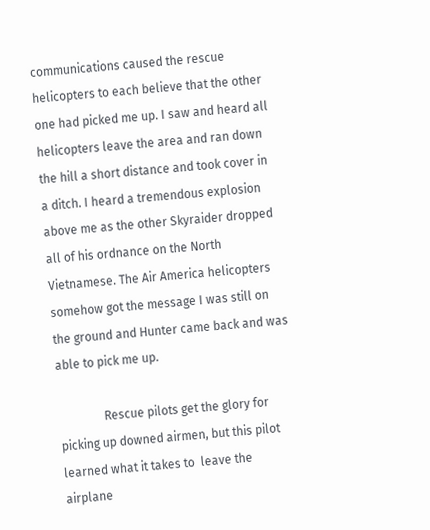communications caused the rescue helicopters to each believe that the other one had picked me up. I saw and heard all helicopters leave the area and ran down the hill a short distance and took cover in a ditch. I heard a tremendous explosion above me as the other Skyraider dropped all of his ordnance on the North Vietnamese. The Air America helicopters somehow got the message I was still on the ground and Hunter came back and was able to pick me up.

               Rescue pilots get the glory for picking up downed airmen, but this pilot learned what it takes to  leave the airplane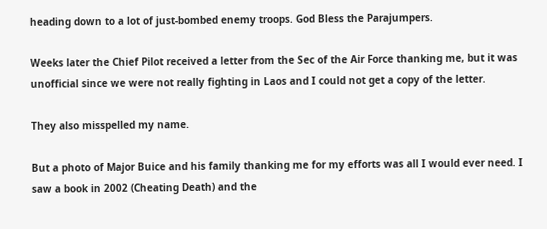heading down to a lot of just-bombed enemy troops. God Bless the Parajumpers.

Weeks later the Chief Pilot received a letter from the Sec of the Air Force thanking me, but it was unofficial since we were not really fighting in Laos and I could not get a copy of the letter.

They also misspelled my name.

But a photo of Major Buice and his family thanking me for my efforts was all I would ever need. I saw a book in 2002 (Cheating Death) and the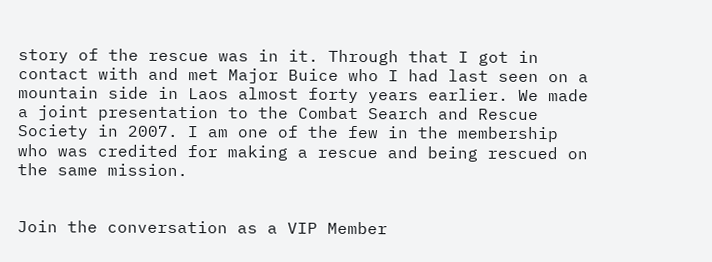story of the rescue was in it. Through that I got in contact with and met Major Buice who I had last seen on a mountain side in Laos almost forty years earlier. We made a joint presentation to the Combat Search and Rescue Society in 2007. I am one of the few in the membership who was credited for making a rescue and being rescued on the same mission.


Join the conversation as a VIP Member